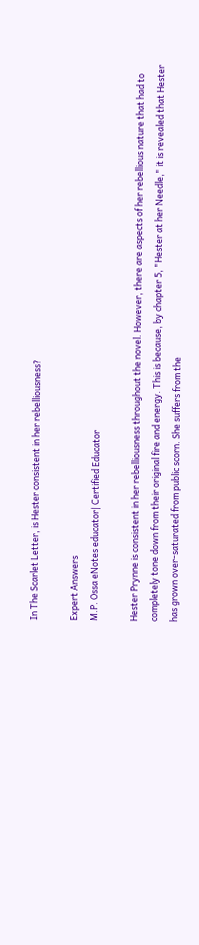In The Scarlet Letter, is Hester consistent in her rebelliousness?

Expert Answers
M.P. Ossa eNotes educator| Certified Educator

Hester Prynne is consistent in her rebelliousness throughout the novel. However, there are aspects of her rebellious nature that had to completely tone down from their original fire and energy. This is because, by chapter 5, "Hester at her Needle," it is revealed that Hester has grown over-saturated from public scorn. She suffers from the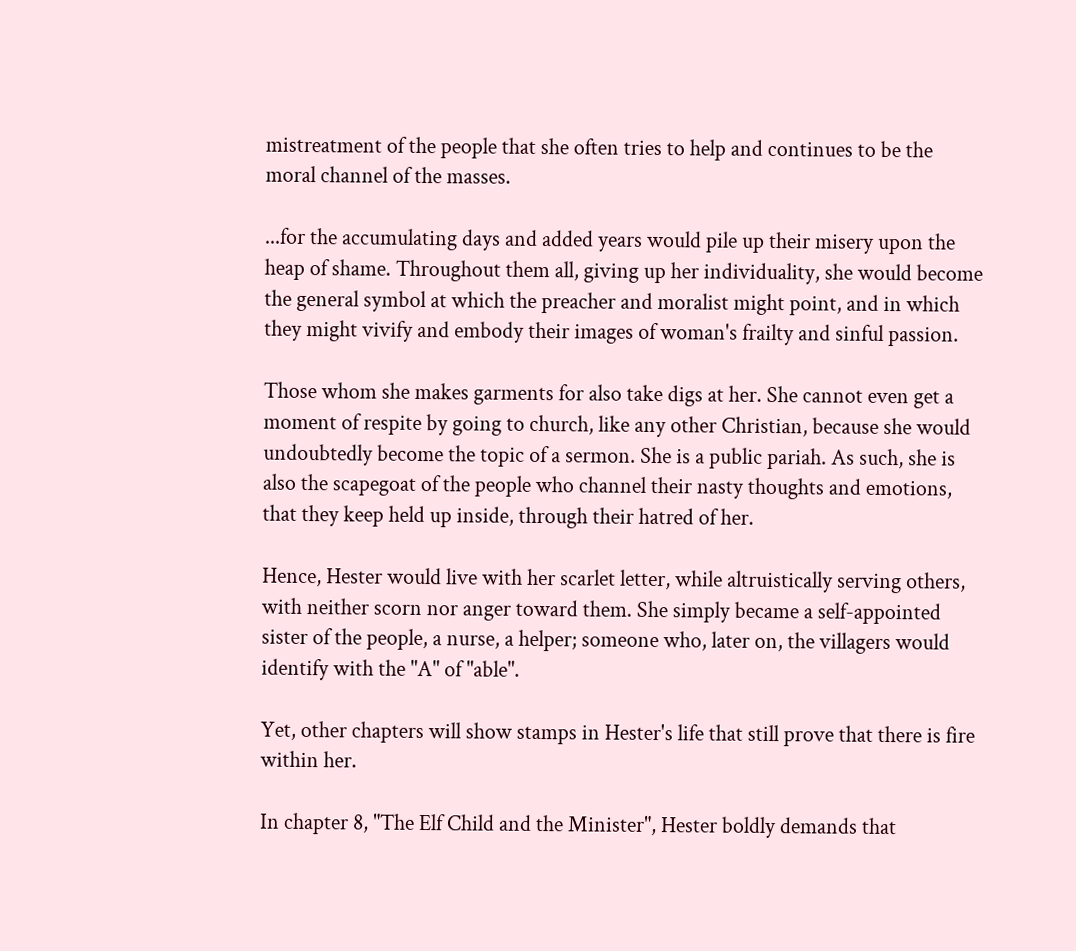mistreatment of the people that she often tries to help and continues to be the moral channel of the masses.

...for the accumulating days and added years would pile up their misery upon the heap of shame. Throughout them all, giving up her individuality, she would become the general symbol at which the preacher and moralist might point, and in which they might vivify and embody their images of woman's frailty and sinful passion.

Those whom she makes garments for also take digs at her. She cannot even get a moment of respite by going to church, like any other Christian, because she would undoubtedly become the topic of a sermon. She is a public pariah. As such, she is also the scapegoat of the people who channel their nasty thoughts and emotions, that they keep held up inside, through their hatred of her.

Hence, Hester would live with her scarlet letter, while altruistically serving others, with neither scorn nor anger toward them. She simply became a self-appointed sister of the people, a nurse, a helper; someone who, later on, the villagers would identify with the "A" of "able".

Yet, other chapters will show stamps in Hester's life that still prove that there is fire within her.

In chapter 8, "The Elf Child and the Minister", Hester boldly demands that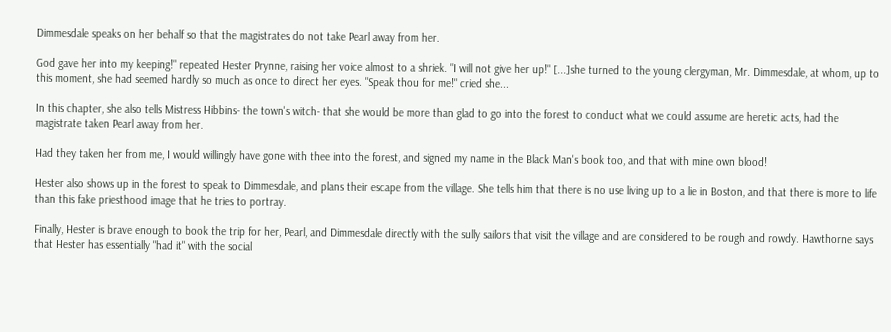Dimmesdale speaks on her behalf so that the magistrates do not take Pearl away from her.

God gave her into my keeping!" repeated Hester Prynne, raising her voice almost to a shriek. "I will not give her up!" [...]she turned to the young clergyman, Mr. Dimmesdale, at whom, up to this moment, she had seemed hardly so much as once to direct her eyes. "Speak thou for me!" cried she...

In this chapter, she also tells Mistress Hibbins- the town's witch- that she would be more than glad to go into the forest to conduct what we could assume are heretic acts, had the magistrate taken Pearl away from her.

Had they taken her from me, I would willingly have gone with thee into the forest, and signed my name in the Black Man's book too, and that with mine own blood!

Hester also shows up in the forest to speak to Dimmesdale, and plans their escape from the village. She tells him that there is no use living up to a lie in Boston, and that there is more to life than this fake priesthood image that he tries to portray.

Finally, Hester is brave enough to book the trip for her, Pearl, and Dimmesdale directly with the sully sailors that visit the village and are considered to be rough and rowdy. Hawthorne says that Hester has essentially "had it" with the social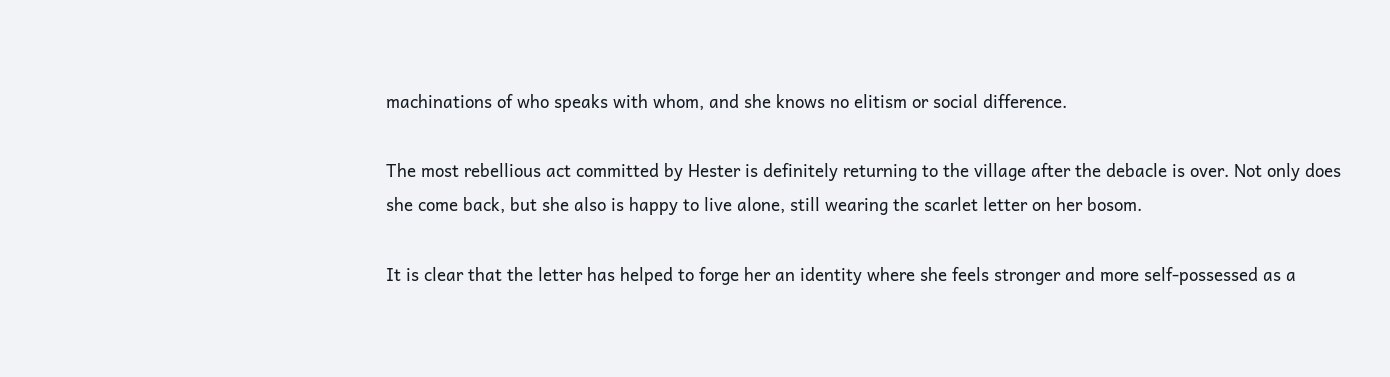machinations of who speaks with whom, and she knows no elitism or social difference.

The most rebellious act committed by Hester is definitely returning to the village after the debacle is over. Not only does she come back, but she also is happy to live alone, still wearing the scarlet letter on her bosom.

It is clear that the letter has helped to forge her an identity where she feels stronger and more self-possessed as a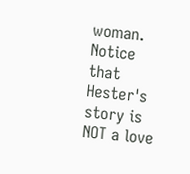woman. Notice that Hester's story is NOT a love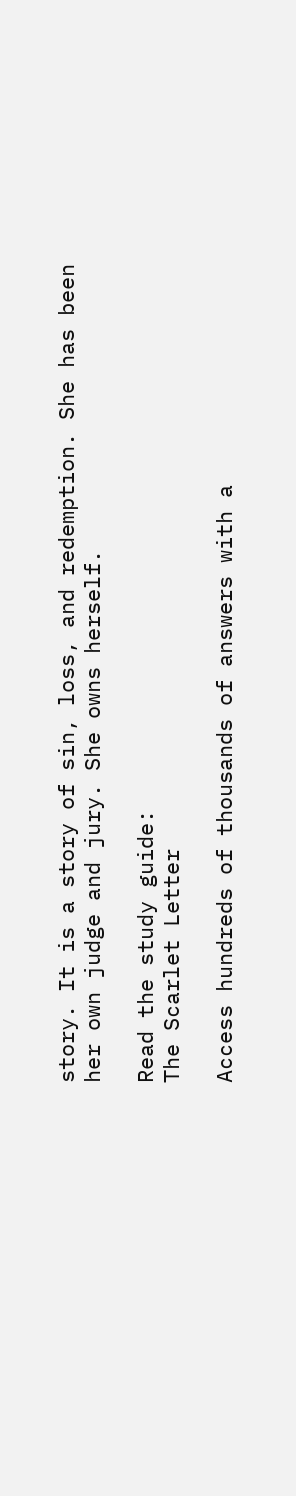story. It is a story of sin, loss, and redemption. She has been her own judge and jury. She owns herself.

Read the study guide:
The Scarlet Letter

Access hundreds of thousands of answers with a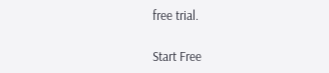free trial.

Start Free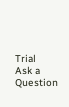Trial
Ask a Question